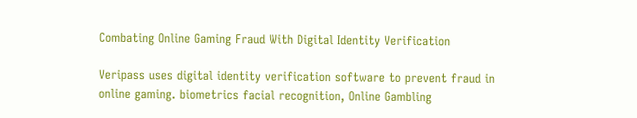Combating Online Gaming Fraud With Digital Identity Verification

Veripass uses digital identity verification software to prevent fraud in online gaming. biometrics facial recognition, Online Gambling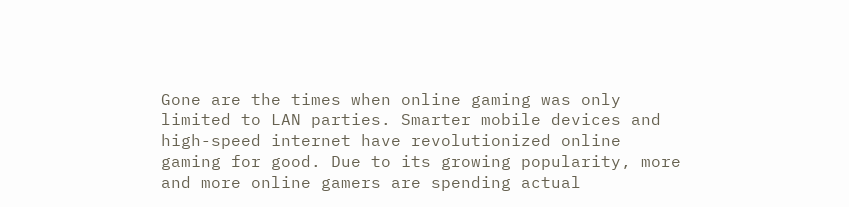Gone are the times when online gaming was only limited to LAN parties. Smarter mobile devices and high-speed internet have revolutionized online gaming for good. Due to its growing popularity, more and more online gamers are spending actual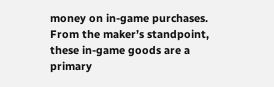money on in-game purchases. From the maker’s standpoint, these in-game goods are a primary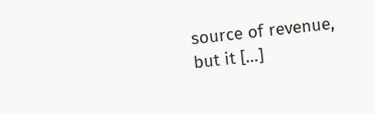source of revenue, but it […]